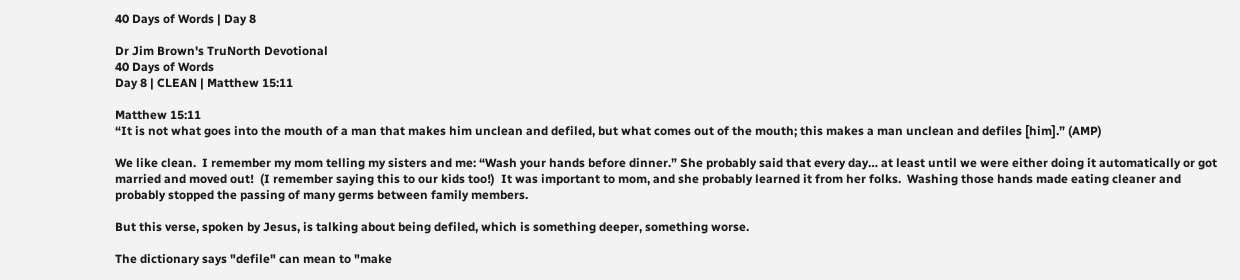40 Days of Words | Day 8

Dr Jim Brown's TruNorth Devotional
40 Days of Words
Day 8 | CLEAN | Matthew 15:11

Matthew 15:11
“It is not what goes into the mouth of a man that makes him unclean and defiled, but what comes out of the mouth; this makes a man unclean and defiles [him].” (AMP)

We like clean.  I remember my mom telling my sisters and me: “Wash your hands before dinner.” She probably said that every day… at least until we were either doing it automatically or got married and moved out!  (I remember saying this to our kids too!)  It was important to mom, and she probably learned it from her folks.  Washing those hands made eating cleaner and probably stopped the passing of many germs between family members.

But this verse, spoken by Jesus, is talking about being defiled, which is something deeper, something worse.

The dictionary says "defile" can mean to "make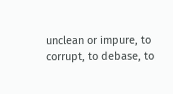unclean or impure, to corrupt, to debase, to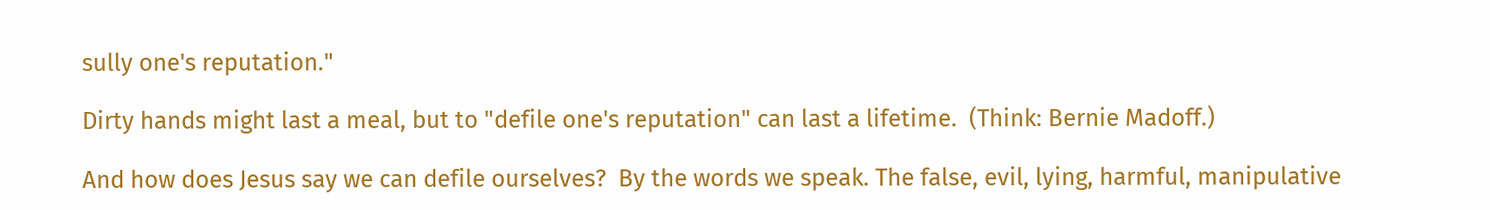sully one's reputation."

Dirty hands might last a meal, but to "defile one's reputation" can last a lifetime.  (Think: Bernie Madoff.)

And how does Jesus say we can defile ourselves?  By the words we speak. The false, evil, lying, harmful, manipulative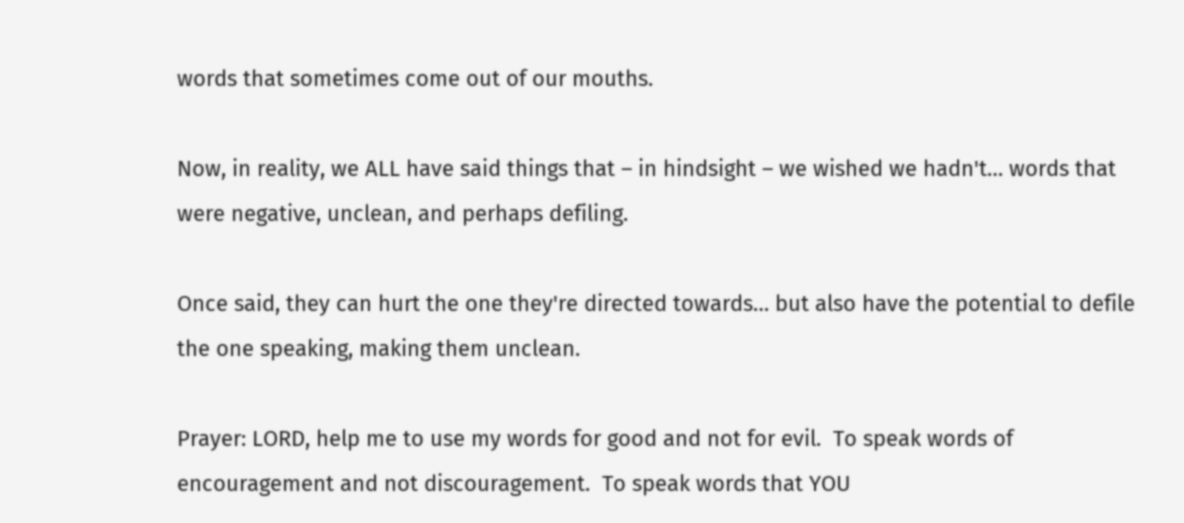words that sometimes come out of our mouths.

Now, in reality, we ALL have said things that – in hindsight – we wished we hadn't… words that were negative, unclean, and perhaps defiling.

Once said, they can hurt the one they're directed towards… but also have the potential to defile the one speaking, making them unclean.

Prayer: LORD, help me to use my words for good and not for evil.  To speak words of encouragement and not discouragement.  To speak words that YOU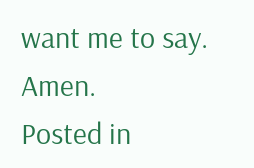want me to say. Amen.
Posted in